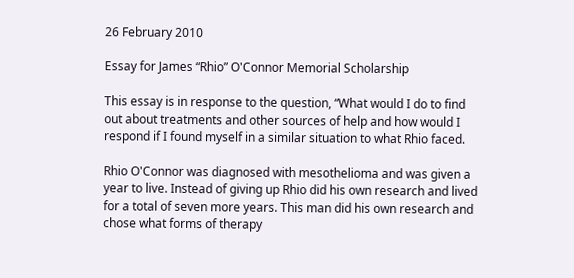26 February 2010

Essay for James “Rhio” O'Connor Memorial Scholarship

This essay is in response to the question, “What would I do to find out about treatments and other sources of help and how would I respond if I found myself in a similar situation to what Rhio faced.

Rhio O'Connor was diagnosed with mesothelioma and was given a year to live. Instead of giving up Rhio did his own research and lived for a total of seven more years. This man did his own research and chose what forms of therapy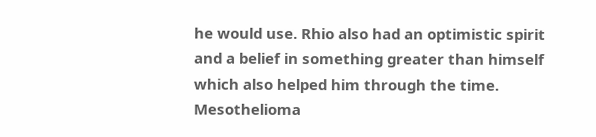he would use. Rhio also had an optimistic spirit and a belief in something greater than himself which also helped him through the time.
Mesothelioma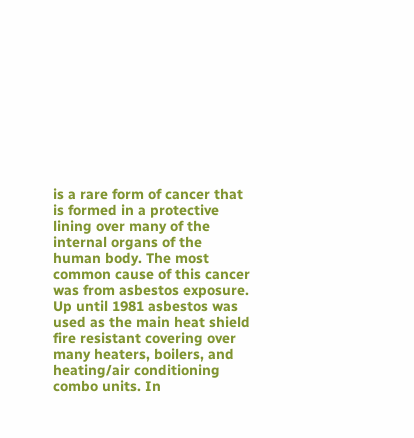is a rare form of cancer that is formed in a protective lining over many of the internal organs of the human body. The most common cause of this cancer was from asbestos exposure. Up until 1981 asbestos was used as the main heat shield fire resistant covering over many heaters, boilers, and heating/air conditioning combo units. In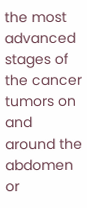the most advanced stages of the cancer tumors on and around the abdomen or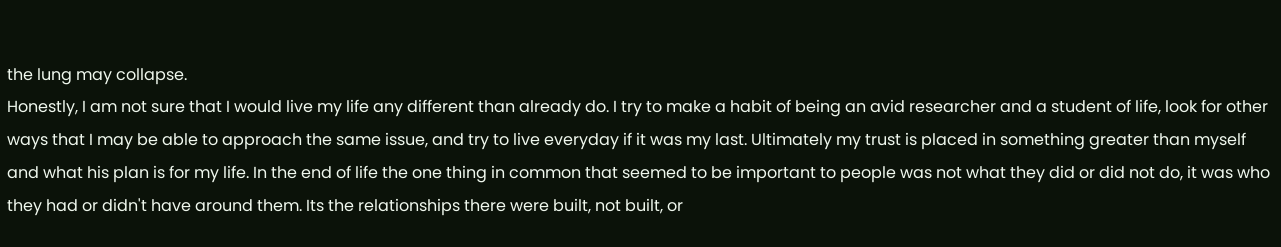the lung may collapse.
Honestly, I am not sure that I would live my life any different than already do. I try to make a habit of being an avid researcher and a student of life, look for other ways that I may be able to approach the same issue, and try to live everyday if it was my last. Ultimately my trust is placed in something greater than myself and what his plan is for my life. In the end of life the one thing in common that seemed to be important to people was not what they did or did not do, it was who they had or didn't have around them. Its the relationships there were built, not built, or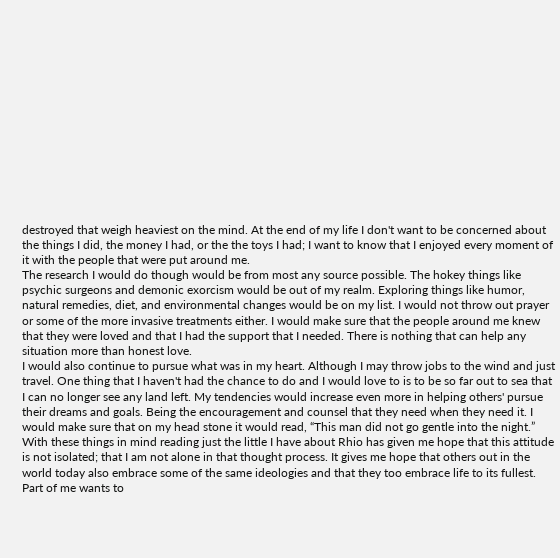destroyed that weigh heaviest on the mind. At the end of my life I don't want to be concerned about the things I did, the money I had, or the the toys I had; I want to know that I enjoyed every moment of it with the people that were put around me.
The research I would do though would be from most any source possible. The hokey things like psychic surgeons and demonic exorcism would be out of my realm. Exploring things like humor, natural remedies, diet, and environmental changes would be on my list. I would not throw out prayer or some of the more invasive treatments either. I would make sure that the people around me knew that they were loved and that I had the support that I needed. There is nothing that can help any situation more than honest love.
I would also continue to pursue what was in my heart. Although I may throw jobs to the wind and just travel. One thing that I haven't had the chance to do and I would love to is to be so far out to sea that I can no longer see any land left. My tendencies would increase even more in helping others' pursue their dreams and goals. Being the encouragement and counsel that they need when they need it. I would make sure that on my head stone it would read, “This man did not go gentle into the night.”
With these things in mind reading just the little I have about Rhio has given me hope that this attitude is not isolated; that I am not alone in that thought process. It gives me hope that others out in the world today also embrace some of the same ideologies and that they too embrace life to its fullest. Part of me wants to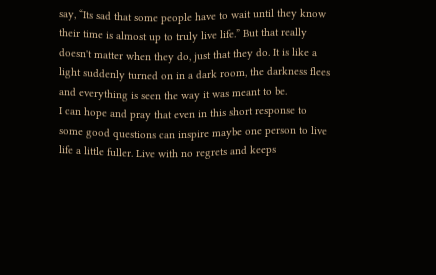say, “Its sad that some people have to wait until they know their time is almost up to truly live life.” But that really doesn't matter when they do, just that they do. It is like a light suddenly turned on in a dark room, the darkness flees and everything is seen the way it was meant to be.
I can hope and pray that even in this short response to some good questions can inspire maybe one person to live life a little fuller. Live with no regrets and keeps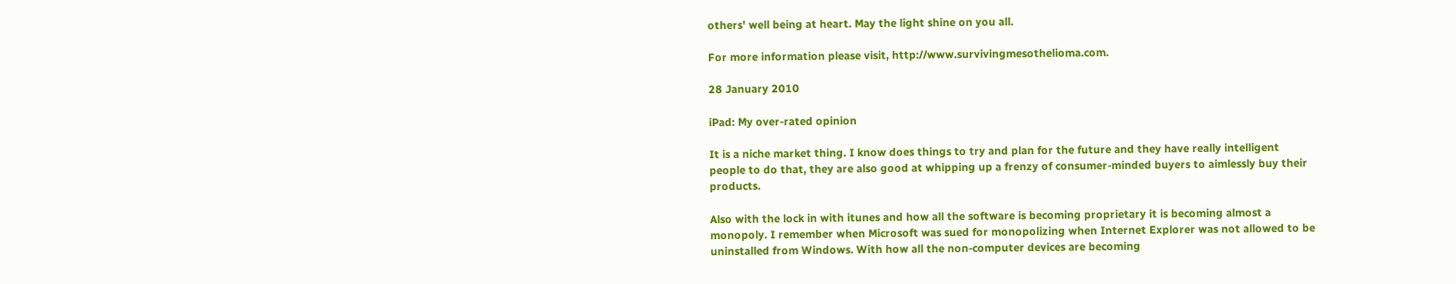others' well being at heart. May the light shine on you all.

For more information please visit, http://www.survivingmesothelioma.com.

28 January 2010

iPad: My over-rated opinion

It is a niche market thing. I know does things to try and plan for the future and they have really intelligent people to do that, they are also good at whipping up a frenzy of consumer-minded buyers to aimlessly buy their products.

Also with the lock in with itunes and how all the software is becoming proprietary it is becoming almost a monopoly. I remember when Microsoft was sued for monopolizing when Internet Explorer was not allowed to be uninstalled from Windows. With how all the non-computer devices are becoming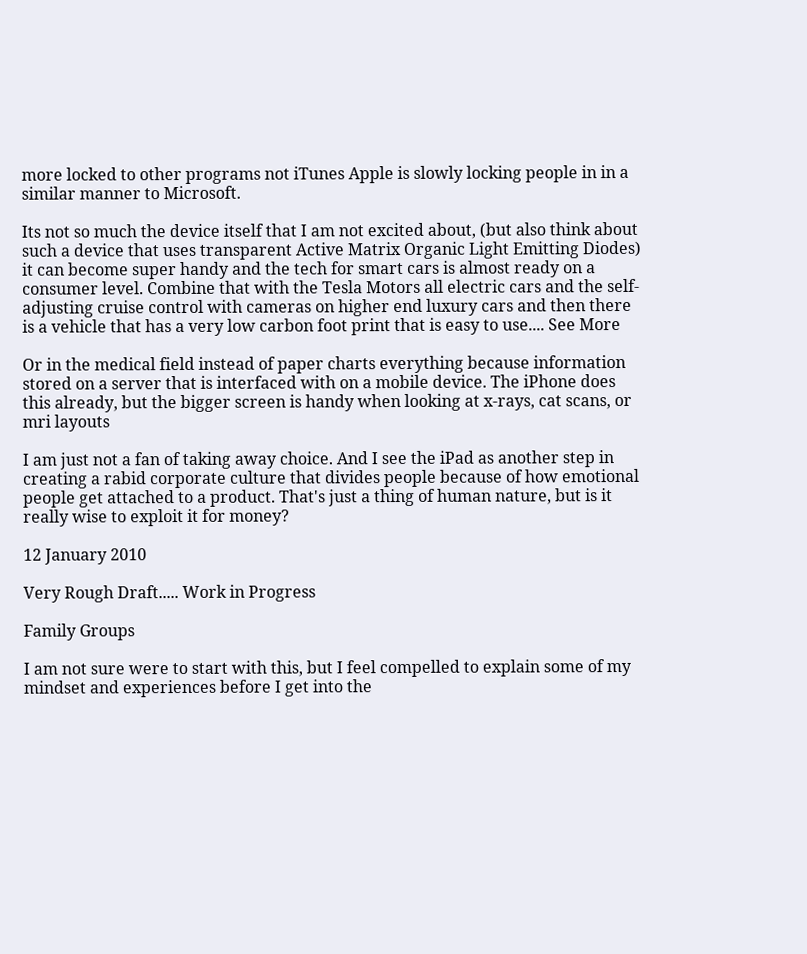more locked to other programs not iTunes Apple is slowly locking people in in a similar manner to Microsoft.

Its not so much the device itself that I am not excited about, (but also think about such a device that uses transparent Active Matrix Organic Light Emitting Diodes) it can become super handy and the tech for smart cars is almost ready on a consumer level. Combine that with the Tesla Motors all electric cars and the self-adjusting cruise control with cameras on higher end luxury cars and then there is a vehicle that has a very low carbon foot print that is easy to use.... See More

Or in the medical field instead of paper charts everything because information stored on a server that is interfaced with on a mobile device. The iPhone does this already, but the bigger screen is handy when looking at x-rays, cat scans, or mri layouts

I am just not a fan of taking away choice. And I see the iPad as another step in creating a rabid corporate culture that divides people because of how emotional people get attached to a product. That's just a thing of human nature, but is it really wise to exploit it for money?

12 January 2010

Very Rough Draft..... Work in Progress

Family Groups

I am not sure were to start with this, but I feel compelled to explain some of my mindset and experiences before I get into the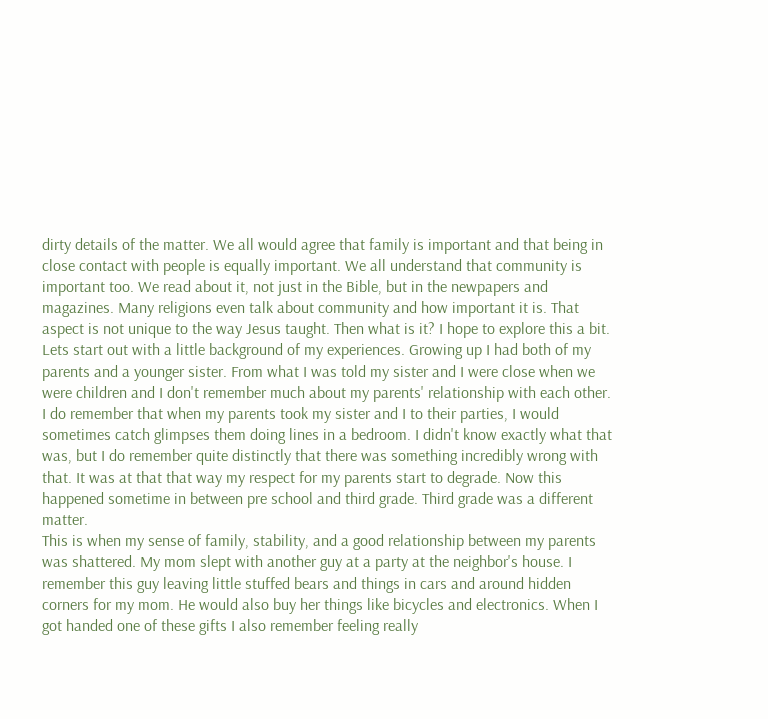dirty details of the matter. We all would agree that family is important and that being in close contact with people is equally important. We all understand that community is important too. We read about it, not just in the Bible, but in the newpapers and magazines. Many religions even talk about community and how important it is. That aspect is not unique to the way Jesus taught. Then what is it? I hope to explore this a bit.
Lets start out with a little background of my experiences. Growing up I had both of my parents and a younger sister. From what I was told my sister and I were close when we were children and I don't remember much about my parents' relationship with each other. I do remember that when my parents took my sister and I to their parties, I would sometimes catch glimpses them doing lines in a bedroom. I didn't know exactly what that was, but I do remember quite distinctly that there was something incredibly wrong with that. It was at that that way my respect for my parents start to degrade. Now this happened sometime in between pre school and third grade. Third grade was a different matter.
This is when my sense of family, stability, and a good relationship between my parents was shattered. My mom slept with another guy at a party at the neighbor's house. I remember this guy leaving little stuffed bears and things in cars and around hidden corners for my mom. He would also buy her things like bicycles and electronics. When I got handed one of these gifts I also remember feeling really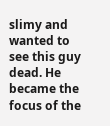slimy and wanted to see this guy dead. He became the focus of the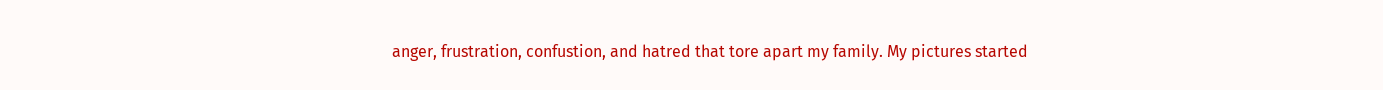anger, frustration, confustion, and hatred that tore apart my family. My pictures started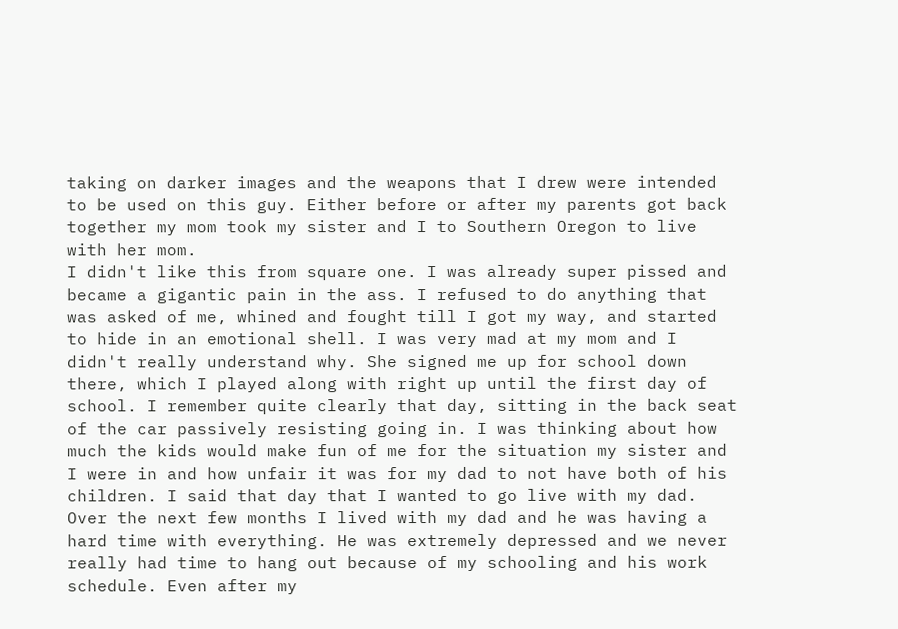taking on darker images and the weapons that I drew were intended to be used on this guy. Either before or after my parents got back together my mom took my sister and I to Southern Oregon to live with her mom.
I didn't like this from square one. I was already super pissed and became a gigantic pain in the ass. I refused to do anything that was asked of me, whined and fought till I got my way, and started to hide in an emotional shell. I was very mad at my mom and I didn't really understand why. She signed me up for school down there, which I played along with right up until the first day of school. I remember quite clearly that day, sitting in the back seat of the car passively resisting going in. I was thinking about how much the kids would make fun of me for the situation my sister and I were in and how unfair it was for my dad to not have both of his children. I said that day that I wanted to go live with my dad.
Over the next few months I lived with my dad and he was having a hard time with everything. He was extremely depressed and we never really had time to hang out because of my schooling and his work schedule. Even after my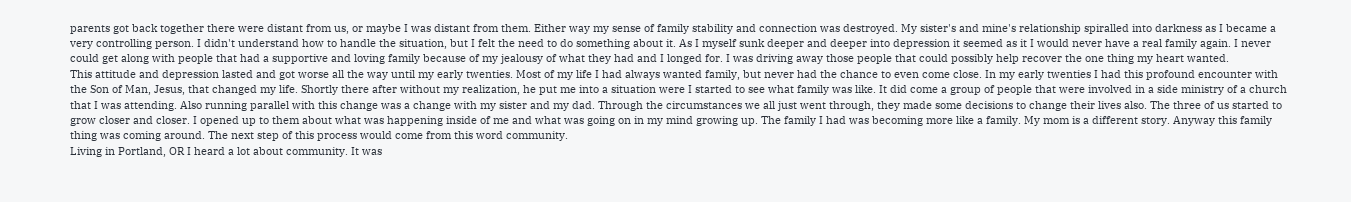parents got back together there were distant from us, or maybe I was distant from them. Either way my sense of family stability and connection was destroyed. My sister's and mine's relationship spiralled into darkness as I became a very controlling person. I didn't understand how to handle the situation, but I felt the need to do something about it. As I myself sunk deeper and deeper into depression it seemed as it I would never have a real family again. I never could get along with people that had a supportive and loving family because of my jealousy of what they had and I longed for. I was driving away those people that could possibly help recover the one thing my heart wanted.
This attitude and depression lasted and got worse all the way until my early twenties. Most of my life I had always wanted family, but never had the chance to even come close. In my early twenties I had this profound encounter with the Son of Man, Jesus, that changed my life. Shortly there after without my realization, he put me into a situation were I started to see what family was like. It did come a group of people that were involved in a side ministry of a church that I was attending. Also running parallel with this change was a change with my sister and my dad. Through the circumstances we all just went through, they made some decisions to change their lives also. The three of us started to grow closer and closer. I opened up to them about what was happening inside of me and what was going on in my mind growing up. The family I had was becoming more like a family. My mom is a different story. Anyway this family thing was coming around. The next step of this process would come from this word community.
Living in Portland, OR I heard a lot about community. It was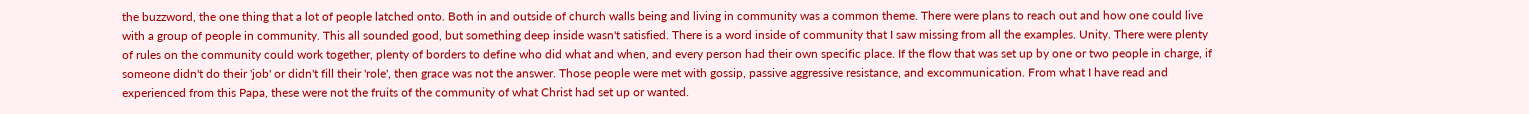the buzzword, the one thing that a lot of people latched onto. Both in and outside of church walls being and living in community was a common theme. There were plans to reach out and how one could live with a group of people in community. This all sounded good, but something deep inside wasn't satisfied. There is a word inside of community that I saw missing from all the examples. Unity. There were plenty of rules on the community could work together, plenty of borders to define who did what and when, and every person had their own specific place. If the flow that was set up by one or two people in charge, if someone didn't do their 'job' or didn't fill their 'role', then grace was not the answer. Those people were met with gossip, passive aggressive resistance, and excommunication. From what I have read and experienced from this Papa, these were not the fruits of the community of what Christ had set up or wanted.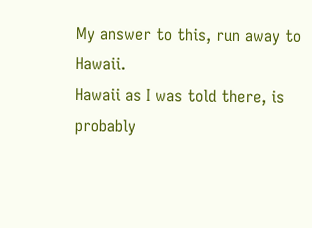My answer to this, run away to Hawaii.
Hawaii as I was told there, is probably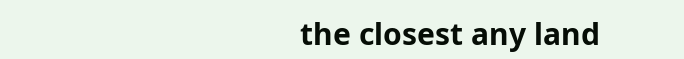the closest any land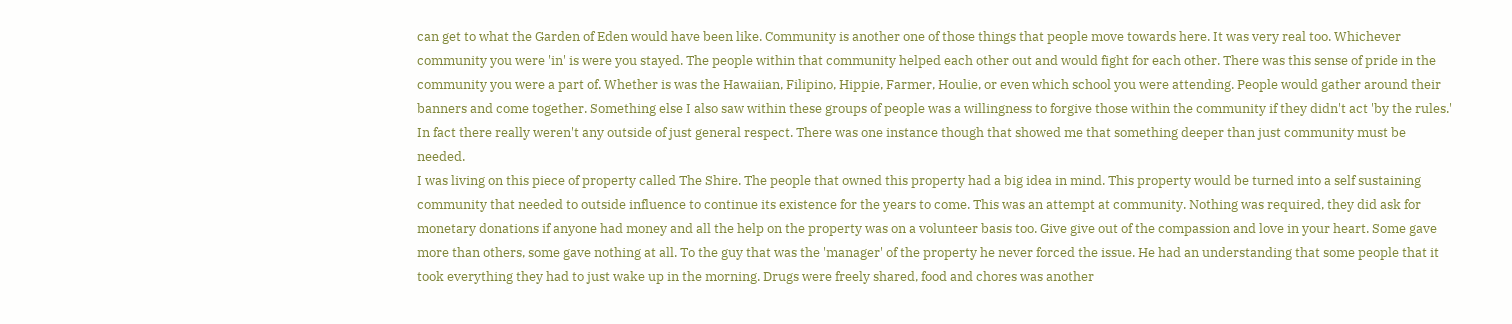can get to what the Garden of Eden would have been like. Community is another one of those things that people move towards here. It was very real too. Whichever community you were 'in' is were you stayed. The people within that community helped each other out and would fight for each other. There was this sense of pride in the community you were a part of. Whether is was the Hawaiian, Filipino, Hippie, Farmer, Houlie, or even which school you were attending. People would gather around their banners and come together. Something else I also saw within these groups of people was a willingness to forgive those within the community if they didn't act 'by the rules.' In fact there really weren't any outside of just general respect. There was one instance though that showed me that something deeper than just community must be needed.
I was living on this piece of property called The Shire. The people that owned this property had a big idea in mind. This property would be turned into a self sustaining community that needed to outside influence to continue its existence for the years to come. This was an attempt at community. Nothing was required, they did ask for monetary donations if anyone had money and all the help on the property was on a volunteer basis too. Give give out of the compassion and love in your heart. Some gave more than others, some gave nothing at all. To the guy that was the 'manager' of the property he never forced the issue. He had an understanding that some people that it took everything they had to just wake up in the morning. Drugs were freely shared, food and chores was another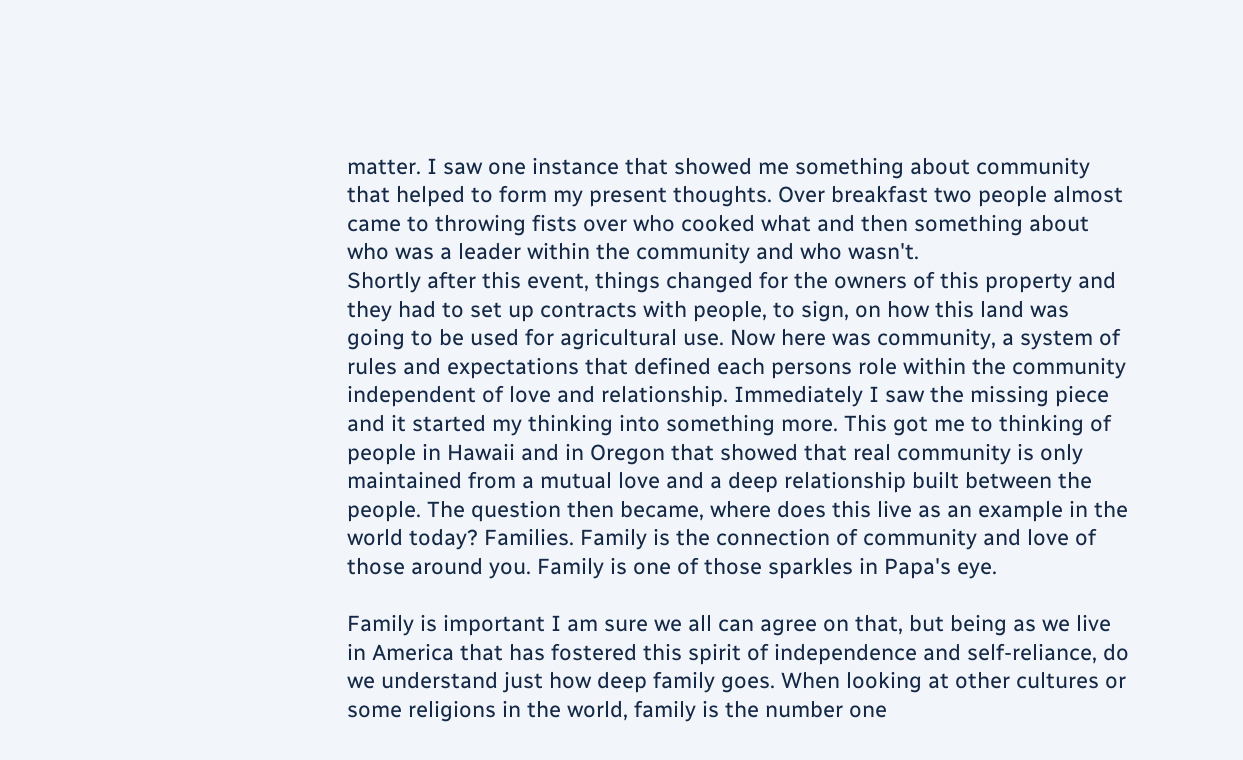matter. I saw one instance that showed me something about community that helped to form my present thoughts. Over breakfast two people almost came to throwing fists over who cooked what and then something about who was a leader within the community and who wasn't.
Shortly after this event, things changed for the owners of this property and they had to set up contracts with people, to sign, on how this land was going to be used for agricultural use. Now here was community, a system of rules and expectations that defined each persons role within the community independent of love and relationship. Immediately I saw the missing piece and it started my thinking into something more. This got me to thinking of people in Hawaii and in Oregon that showed that real community is only maintained from a mutual love and a deep relationship built between the people. The question then became, where does this live as an example in the world today? Families. Family is the connection of community and love of those around you. Family is one of those sparkles in Papa's eye.

Family is important I am sure we all can agree on that, but being as we live in America that has fostered this spirit of independence and self-reliance, do we understand just how deep family goes. When looking at other cultures or some religions in the world, family is the number one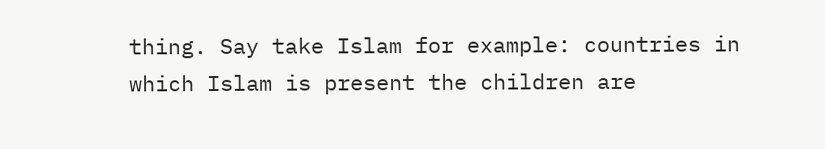thing. Say take Islam for example: countries in which Islam is present the children are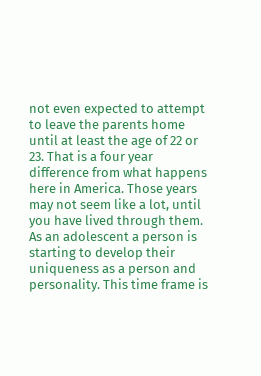not even expected to attempt to leave the parents home until at least the age of 22 or 23. That is a four year difference from what happens here in America. Those years may not seem like a lot, until you have lived through them. As an adolescent a person is starting to develop their uniqueness as a person and personality. This time frame is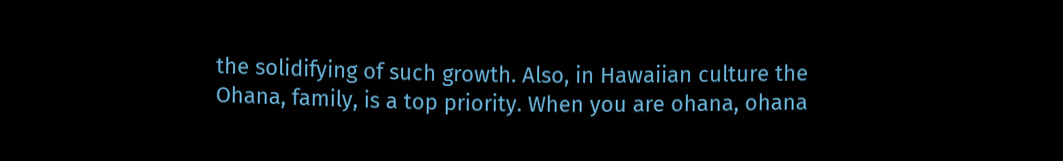the solidifying of such growth. Also, in Hawaiian culture the Ohana, family, is a top priority. When you are ohana, ohana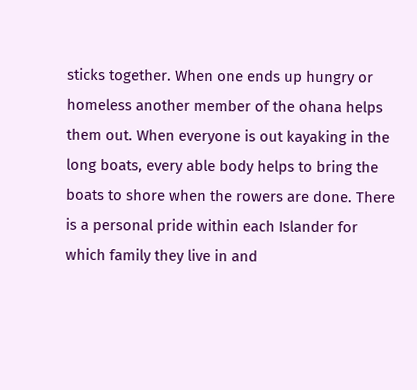sticks together. When one ends up hungry or homeless another member of the ohana helps them out. When everyone is out kayaking in the long boats, every able body helps to bring the boats to shore when the rowers are done. There is a personal pride within each Islander for which family they live in and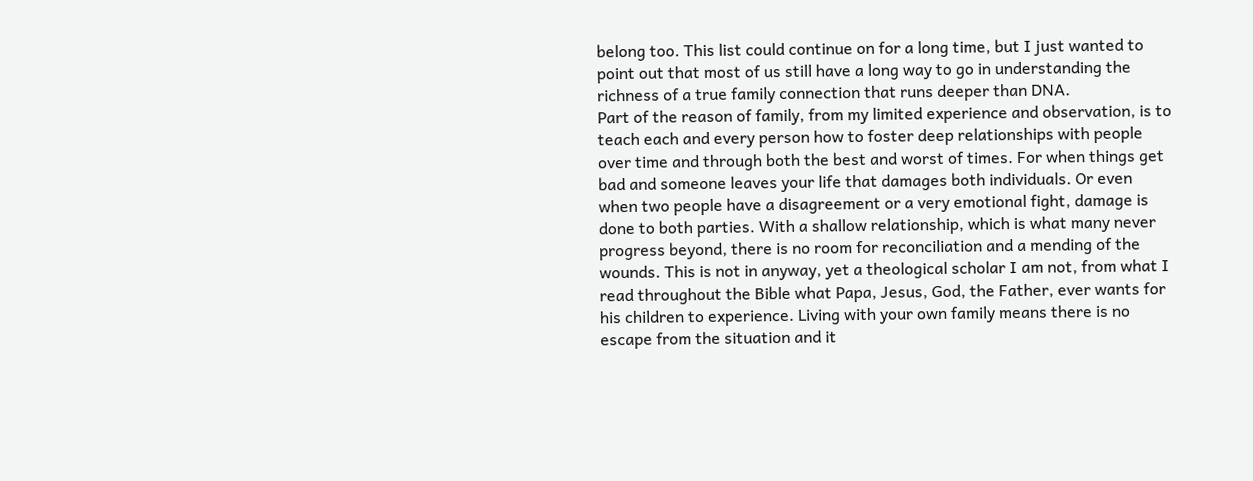belong too. This list could continue on for a long time, but I just wanted to point out that most of us still have a long way to go in understanding the richness of a true family connection that runs deeper than DNA.
Part of the reason of family, from my limited experience and observation, is to teach each and every person how to foster deep relationships with people over time and through both the best and worst of times. For when things get bad and someone leaves your life that damages both individuals. Or even when two people have a disagreement or a very emotional fight, damage is done to both parties. With a shallow relationship, which is what many never progress beyond, there is no room for reconciliation and a mending of the wounds. This is not in anyway, yet a theological scholar I am not, from what I read throughout the Bible what Papa, Jesus, God, the Father, ever wants for his children to experience. Living with your own family means there is no escape from the situation and it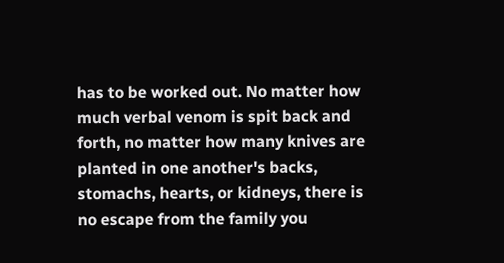has to be worked out. No matter how much verbal venom is spit back and forth, no matter how many knives are planted in one another's backs, stomachs, hearts, or kidneys, there is no escape from the family you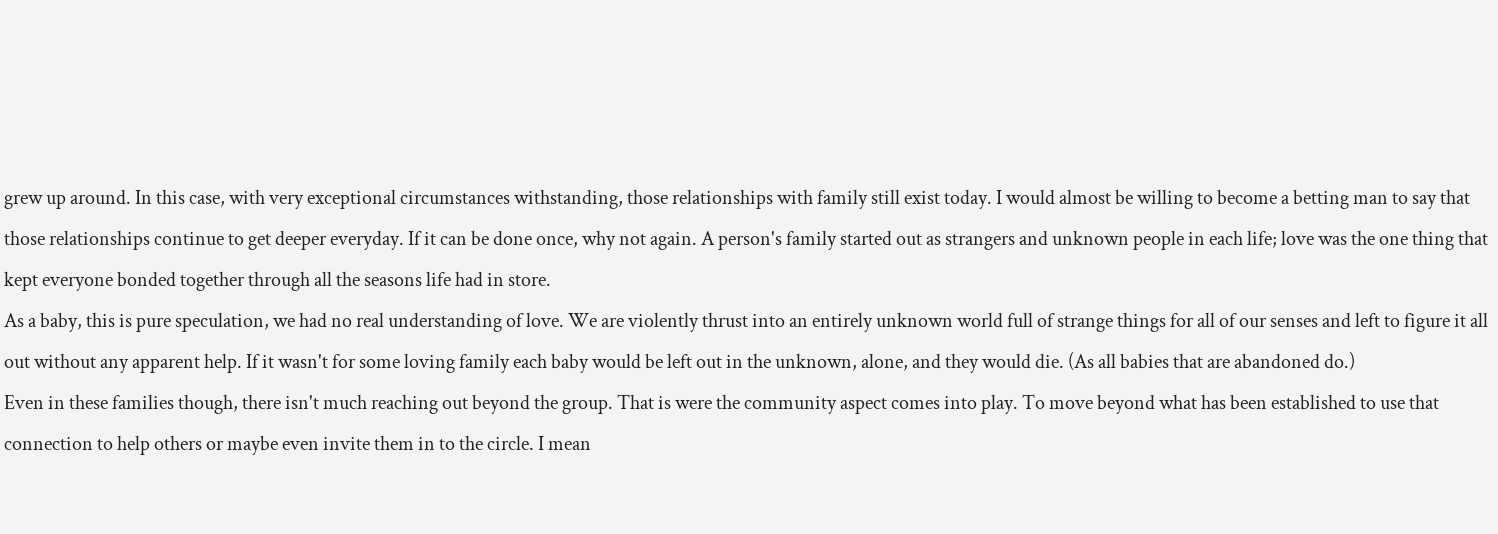grew up around. In this case, with very exceptional circumstances withstanding, those relationships with family still exist today. I would almost be willing to become a betting man to say that those relationships continue to get deeper everyday. If it can be done once, why not again. A person's family started out as strangers and unknown people in each life; love was the one thing that kept everyone bonded together through all the seasons life had in store.
As a baby, this is pure speculation, we had no real understanding of love. We are violently thrust into an entirely unknown world full of strange things for all of our senses and left to figure it all out without any apparent help. If it wasn't for some loving family each baby would be left out in the unknown, alone, and they would die. (As all babies that are abandoned do.)
Even in these families though, there isn't much reaching out beyond the group. That is were the community aspect comes into play. To move beyond what has been established to use that connection to help others or maybe even invite them in to the circle. I mean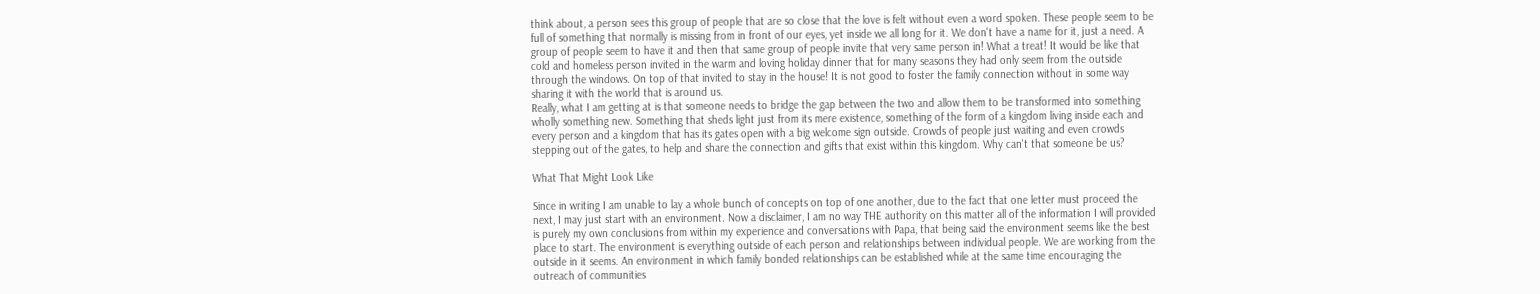think about, a person sees this group of people that are so close that the love is felt without even a word spoken. These people seem to be full of something that normally is missing from in front of our eyes, yet inside we all long for it. We don't have a name for it, just a need. A group of people seem to have it and then that same group of people invite that very same person in! What a treat! It would be like that cold and homeless person invited in the warm and loving holiday dinner that for many seasons they had only seem from the outside through the windows. On top of that invited to stay in the house! It is not good to foster the family connection without in some way sharing it with the world that is around us.
Really, what I am getting at is that someone needs to bridge the gap between the two and allow them to be transformed into something wholly something new. Something that sheds light just from its mere existence, something of the form of a kingdom living inside each and every person and a kingdom that has its gates open with a big welcome sign outside. Crowds of people just waiting and even crowds stepping out of the gates, to help and share the connection and gifts that exist within this kingdom. Why can't that someone be us?

What That Might Look Like

Since in writing I am unable to lay a whole bunch of concepts on top of one another, due to the fact that one letter must proceed the next, I may just start with an environment. Now a disclaimer, I am no way THE authority on this matter all of the information I will provided is purely my own conclusions from within my experience and conversations with Papa, that being said the environment seems like the best place to start. The environment is everything outside of each person and relationships between individual people. We are working from the outside in it seems. An environment in which family bonded relationships can be established while at the same time encouraging the outreach of communities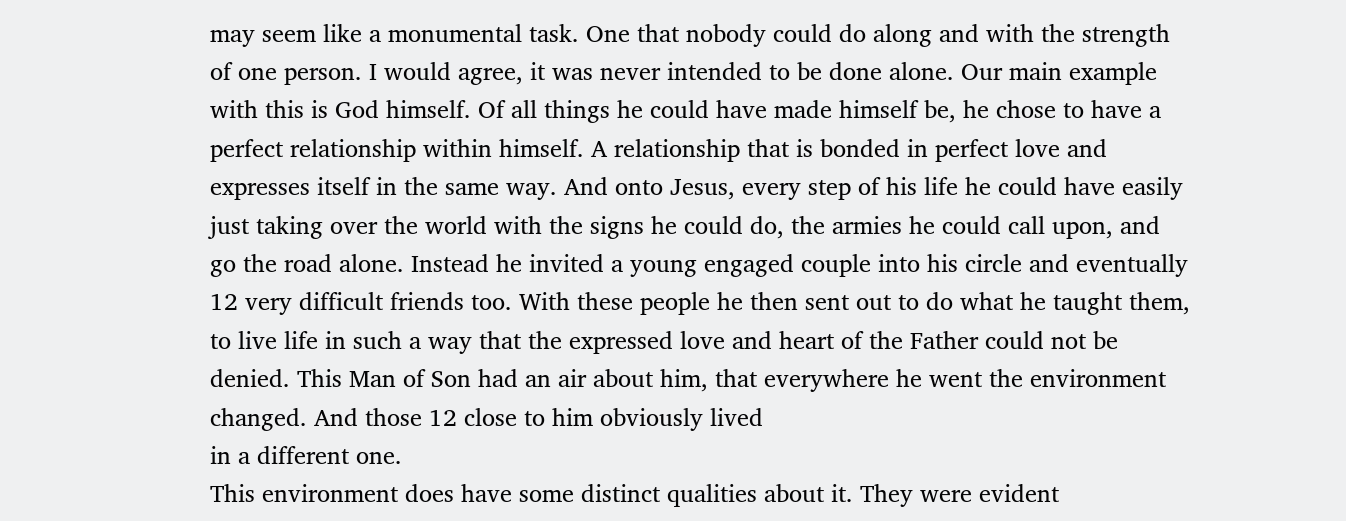may seem like a monumental task. One that nobody could do along and with the strength of one person. I would agree, it was never intended to be done alone. Our main example with this is God himself. Of all things he could have made himself be, he chose to have a perfect relationship within himself. A relationship that is bonded in perfect love and expresses itself in the same way. And onto Jesus, every step of his life he could have easily just taking over the world with the signs he could do, the armies he could call upon, and go the road alone. Instead he invited a young engaged couple into his circle and eventually 12 very difficult friends too. With these people he then sent out to do what he taught them, to live life in such a way that the expressed love and heart of the Father could not be denied. This Man of Son had an air about him, that everywhere he went the environment changed. And those 12 close to him obviously lived
in a different one.
This environment does have some distinct qualities about it. They were evident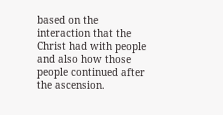based on the interaction that the Christ had with people and also how those people continued after the ascension.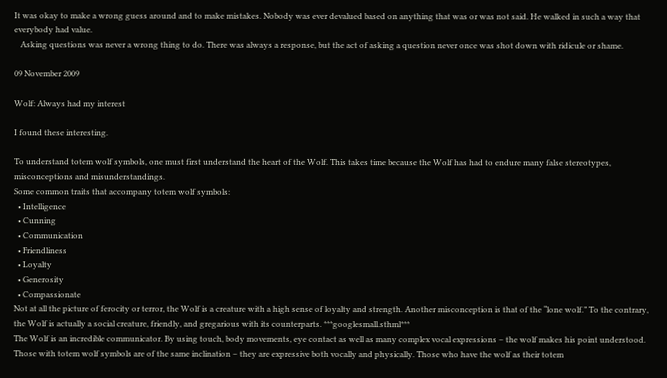It was okay to make a wrong guess around and to make mistakes. Nobody was ever devalued based on anything that was or was not said. He walked in such a way that everybody had value.
   Asking questions was never a wrong thing to do. There was always a response, but the act of asking a question never once was shot down with ridicule or shame.

09 November 2009

Wolf: Always had my interest

I found these interesting.

To understand totem wolf symbols, one must first understand the heart of the Wolf. This takes time because the Wolf has had to endure many false stereotypes, misconceptions and misunderstandings.
Some common traits that accompany totem wolf symbols:
  • Intelligence
  • Cunning
  • Communication
  • Friendliness
  • Loyalty
  • Generosity
  • Compassionate
Not at all the picture of ferocity or terror, the Wolf is a creature with a high sense of loyalty and strength. Another misconception is that of the “lone wolf.” To the contrary, the Wolf is actually a social creature, friendly, and gregarious with its counterparts. ***googlesmall.sthml***
The Wolf is an incredible communicator. By using touch, body movements, eye contact as well as many complex vocal expressions – the wolf makes his point understood. Those with totem wolf symbols are of the same inclination – they are expressive both vocally and physically. Those who have the wolf as their totem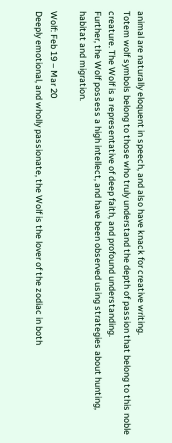animal are naturally eloquent in speech, and also have knack for creative writing.
Totem wolf symbols belong to those who truly understand the depth of passion that belong to this noble creature. The Wolf is a representative of deep faith, and profound understanding.
Further, the Wolf possess a high intellect, and have been observed using strategies about hunting, habitat and migration.

Wolf: Feb 19 – Mar 20
Deeply emotional, and wholly passionate, the Wolf is the lover of the zodiac in both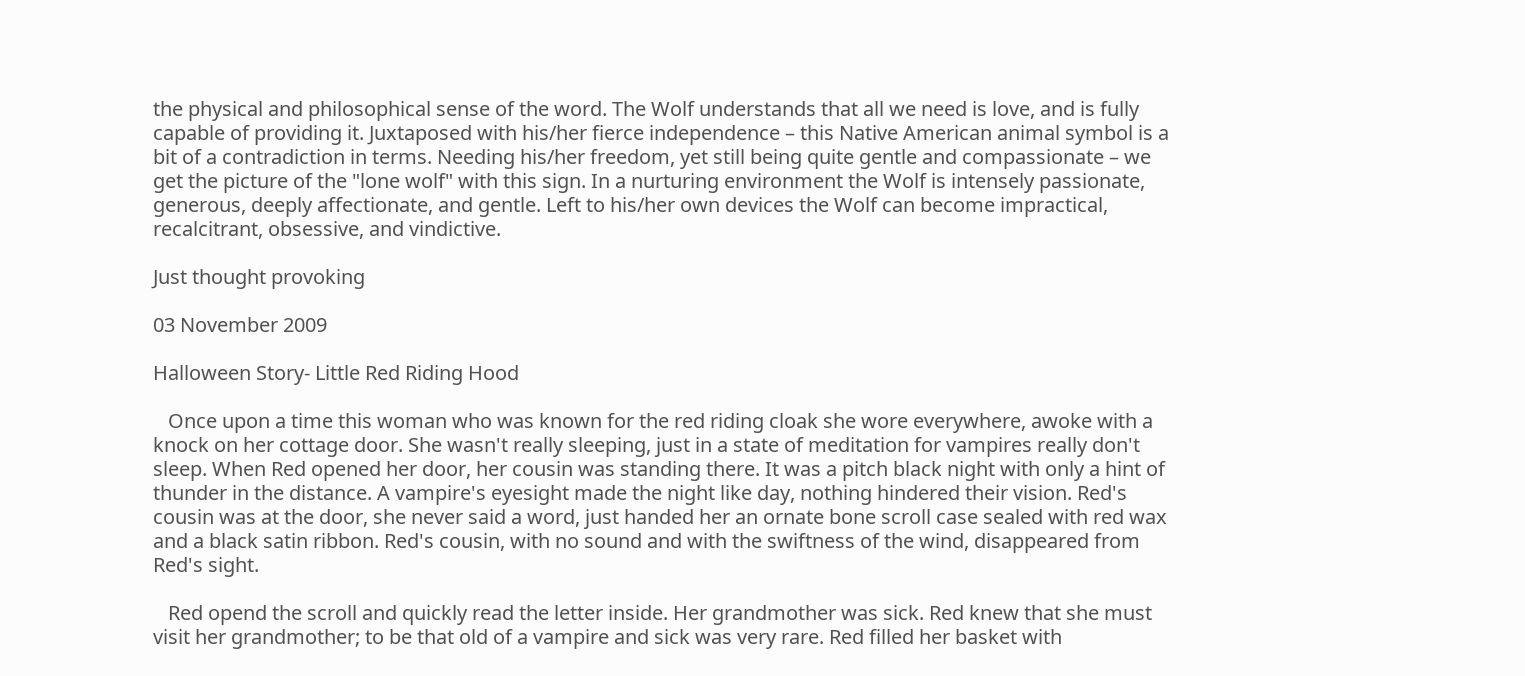the physical and philosophical sense of the word. The Wolf understands that all we need is love, and is fully capable of providing it. Juxtaposed with his/her fierce independence – this Native American animal symbol is a bit of a contradiction in terms. Needing his/her freedom, yet still being quite gentle and compassionate – we get the picture of the "lone wolf" with this sign. In a nurturing environment the Wolf is intensely passionate, generous, deeply affectionate, and gentle. Left to his/her own devices the Wolf can become impractical, recalcitrant, obsessive, and vindictive.

Just thought provoking

03 November 2009

Halloween Story- Little Red Riding Hood

   Once upon a time this woman who was known for the red riding cloak she wore everywhere, awoke with a knock on her cottage door. She wasn't really sleeping, just in a state of meditation for vampires really don't sleep. When Red opened her door, her cousin was standing there. It was a pitch black night with only a hint of thunder in the distance. A vampire's eyesight made the night like day, nothing hindered their vision. Red's cousin was at the door, she never said a word, just handed her an ornate bone scroll case sealed with red wax and a black satin ribbon. Red's cousin, with no sound and with the swiftness of the wind, disappeared from Red's sight.

   Red opend the scroll and quickly read the letter inside. Her grandmother was sick. Red knew that she must visit her grandmother; to be that old of a vampire and sick was very rare. Red filled her basket with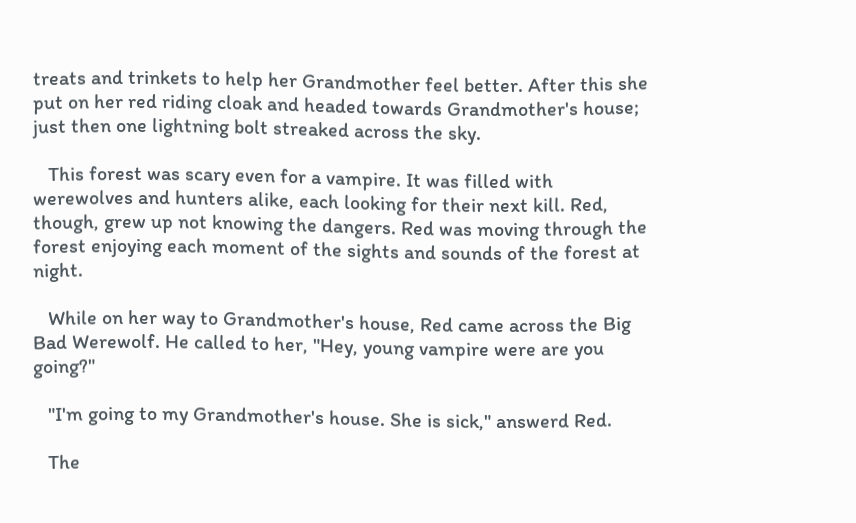treats and trinkets to help her Grandmother feel better. After this she put on her red riding cloak and headed towards Grandmother's house; just then one lightning bolt streaked across the sky.

   This forest was scary even for a vampire. It was filled with werewolves and hunters alike, each looking for their next kill. Red, though, grew up not knowing the dangers. Red was moving through the forest enjoying each moment of the sights and sounds of the forest at night.

   While on her way to Grandmother's house, Red came across the Big Bad Werewolf. He called to her, "Hey, young vampire were are you going?"

   "I'm going to my Grandmother's house. She is sick," answerd Red.

   The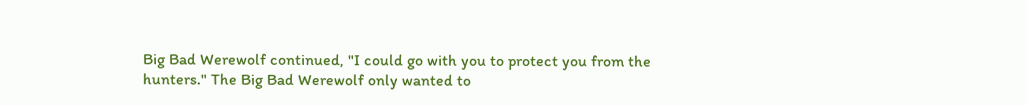Big Bad Werewolf continued, "I could go with you to protect you from the hunters." The Big Bad Werewolf only wanted to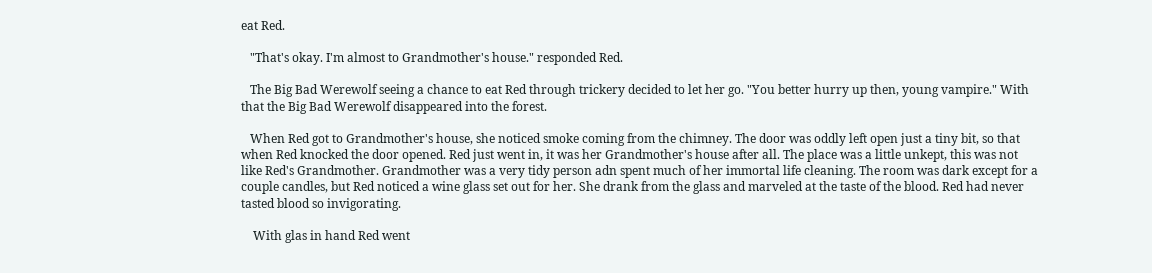eat Red.

   "That's okay. I'm almost to Grandmother's house." responded Red.

   The Big Bad Werewolf seeing a chance to eat Red through trickery decided to let her go. "You better hurry up then, young vampire." With that the Big Bad Werewolf disappeared into the forest.

   When Red got to Grandmother's house, she noticed smoke coming from the chimney. The door was oddly left open just a tiny bit, so that when Red knocked the door opened. Red just went in, it was her Grandmother's house after all. The place was a little unkept, this was not like Red's Grandmother. Grandmother was a very tidy person adn spent much of her immortal life cleaning. The room was dark except for a couple candles, but Red noticed a wine glass set out for her. She drank from the glass and marveled at the taste of the blood. Red had never tasted blood so invigorating.

    With glas in hand Red went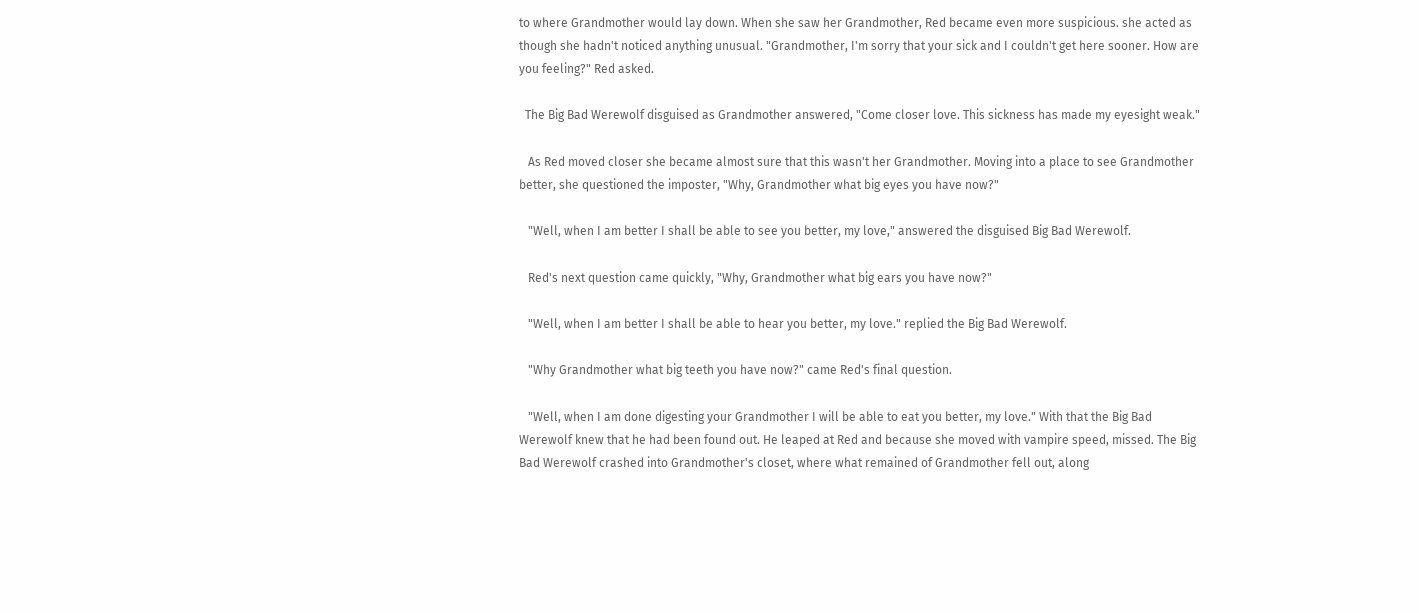to where Grandmother would lay down. When she saw her Grandmother, Red became even more suspicious. she acted as though she hadn't noticed anything unusual. "Grandmother, I'm sorry that your sick and I couldn't get here sooner. How are you feeling?" Red asked.

  The Big Bad Werewolf disguised as Grandmother answered, "Come closer love. This sickness has made my eyesight weak."

   As Red moved closer she became almost sure that this wasn't her Grandmother. Moving into a place to see Grandmother better, she questioned the imposter, "Why, Grandmother what big eyes you have now?"

   "Well, when I am better I shall be able to see you better, my love," answered the disguised Big Bad Werewolf.

   Red's next question came quickly, "Why, Grandmother what big ears you have now?"

   "Well, when I am better I shall be able to hear you better, my love." replied the Big Bad Werewolf.

   "Why Grandmother what big teeth you have now?" came Red's final question.

   "Well, when I am done digesting your Grandmother I will be able to eat you better, my love." With that the Big Bad Werewolf knew that he had been found out. He leaped at Red and because she moved with vampire speed, missed. The Big Bad Werewolf crashed into Grandmother's closet, where what remained of Grandmother fell out, along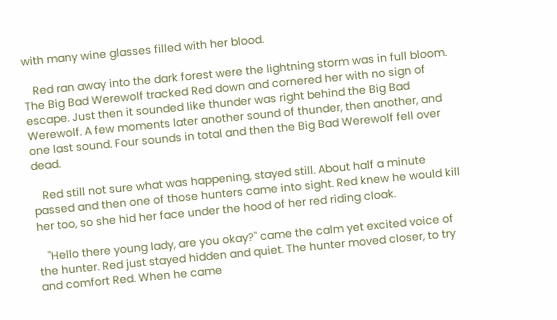with many wine glasses filled with her blood.

   Red ran away into the dark forest were the lightning storm was in full bloom. The Big Bad Werewolf tracked Red down and cornered her with no sign of escape. Just then it sounded like thunder was right behind the Big Bad Werewolf. A few moments later another sound of thunder, then another, and one last sound. Four sounds in total and then the Big Bad Werewolf fell over dead.

   Red still not sure what was happening, stayed still. About half a minute passed and then one of those hunters came into sight. Red knew he would kill her too, so she hid her face under the hood of her red riding cloak.

   "Hello there young lady, are you okay?" came the calm yet excited voice of the hunter. Red just stayed hidden and quiet. The hunter moved closer, to try and comfort Red. When he came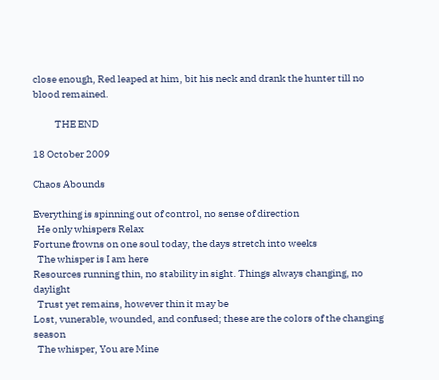close enough, Red leaped at him, bit his neck and drank the hunter till no blood remained.

           THE END

18 October 2009

Chaos Abounds

Everything is spinning out of control, no sense of direction
  He only whispers Relax
Fortune frowns on one soul today, the days stretch into weeks
  The whisper is I am here
Resources running thin, no stability in sight. Things always changing, no daylight
  Trust yet remains, however thin it may be
Lost, vunerable, wounded, and confused; these are the colors of the changing season
  The whisper, You are Mine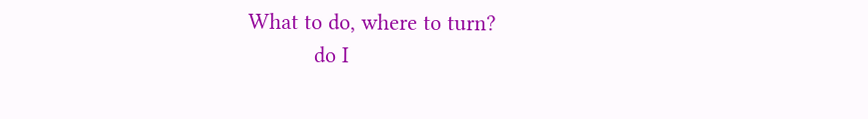What to do, where to turn?
           do I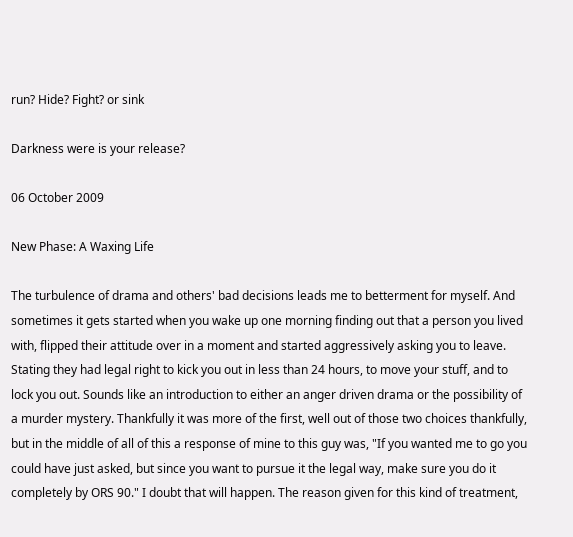run? Hide? Fight? or sink

Darkness were is your release?

06 October 2009

New Phase: A Waxing Life

The turbulence of drama and others' bad decisions leads me to betterment for myself. And sometimes it gets started when you wake up one morning finding out that a person you lived with, flipped their attitude over in a moment and started aggressively asking you to leave. Stating they had legal right to kick you out in less than 24 hours, to move your stuff, and to lock you out. Sounds like an introduction to either an anger driven drama or the possibility of a murder mystery. Thankfully it was more of the first, well out of those two choices thankfully, but in the middle of all of this a response of mine to this guy was, "If you wanted me to go you could have just asked, but since you want to pursue it the legal way, make sure you do it completely by ORS 90." I doubt that will happen. The reason given for this kind of treatment,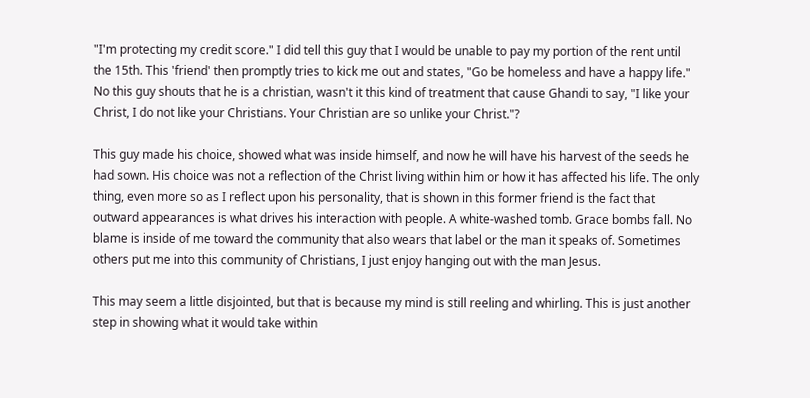"I'm protecting my credit score." I did tell this guy that I would be unable to pay my portion of the rent until the 15th. This 'friend' then promptly tries to kick me out and states, "Go be homeless and have a happy life." No this guy shouts that he is a christian, wasn't it this kind of treatment that cause Ghandi to say, "I like your Christ, I do not like your Christians. Your Christian are so unlike your Christ."?

This guy made his choice, showed what was inside himself, and now he will have his harvest of the seeds he had sown. His choice was not a reflection of the Christ living within him or how it has affected his life. The only thing, even more so as I reflect upon his personality, that is shown in this former friend is the fact that outward appearances is what drives his interaction with people. A white-washed tomb. Grace bombs fall. No blame is inside of me toward the community that also wears that label or the man it speaks of. Sometimes others put me into this community of Christians, I just enjoy hanging out with the man Jesus.

This may seem a little disjointed, but that is because my mind is still reeling and whirling. This is just another step in showing what it would take within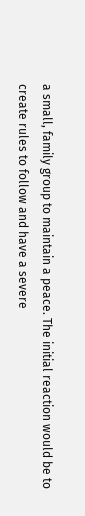a small, family group to maintain a peace. The initial reaction would be to create rules to follow and have a severe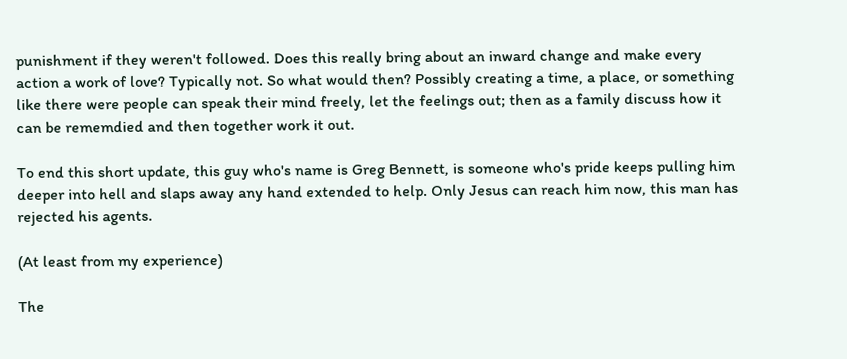punishment if they weren't followed. Does this really bring about an inward change and make every action a work of love? Typically not. So what would then? Possibly creating a time, a place, or something like there were people can speak their mind freely, let the feelings out; then as a family discuss how it can be rememdied and then together work it out.

To end this short update, this guy who's name is Greg Bennett, is someone who's pride keeps pulling him deeper into hell and slaps away any hand extended to help. Only Jesus can reach him now, this man has rejected his agents.

(At least from my experience)

The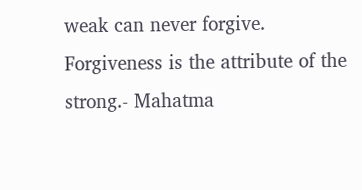weak can never forgive. Forgiveness is the attribute of the strong.- Mahatma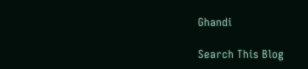Ghandi

Search This Blog